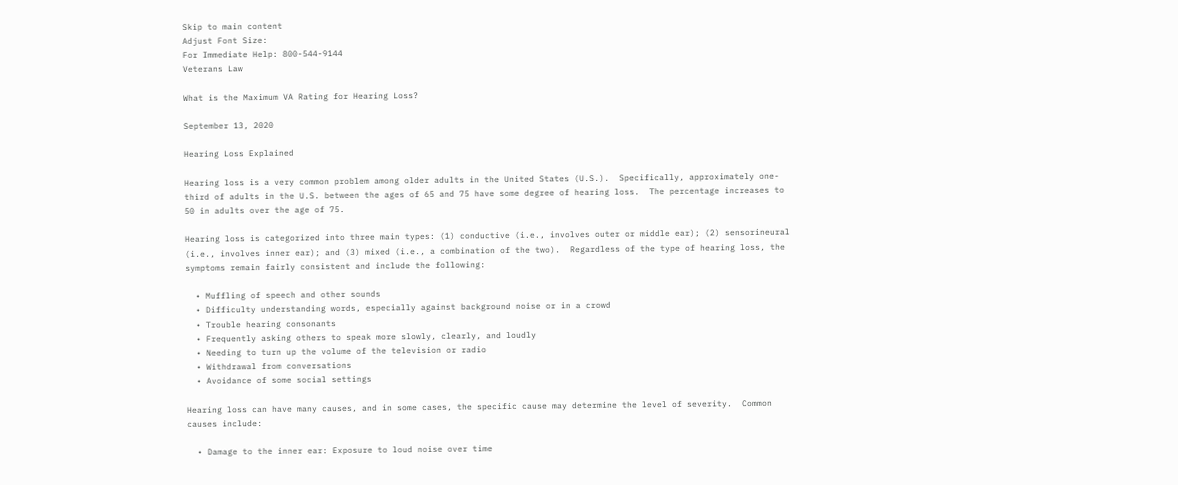Skip to main content
Adjust Font Size:
For Immediate Help: 800-544-9144
Veterans Law

What is the Maximum VA Rating for Hearing Loss?

September 13, 2020

Hearing Loss Explained

Hearing loss is a very common problem among older adults in the United States (U.S.).  Specifically, approximately one-third of adults in the U.S. between the ages of 65 and 75 have some degree of hearing loss.  The percentage increases to 50 in adults over the age of 75.

Hearing loss is categorized into three main types: (1) conductive (i.e., involves outer or middle ear); (2) sensorineural (i.e., involves inner ear); and (3) mixed (i.e., a combination of the two).  Regardless of the type of hearing loss, the symptoms remain fairly consistent and include the following:

  • Muffling of speech and other sounds
  • Difficulty understanding words, especially against background noise or in a crowd
  • Trouble hearing consonants
  • Frequently asking others to speak more slowly, clearly, and loudly
  • Needing to turn up the volume of the television or radio
  • Withdrawal from conversations
  • Avoidance of some social settings

Hearing loss can have many causes, and in some cases, the specific cause may determine the level of severity.  Common causes include:

  • Damage to the inner ear: Exposure to loud noise over time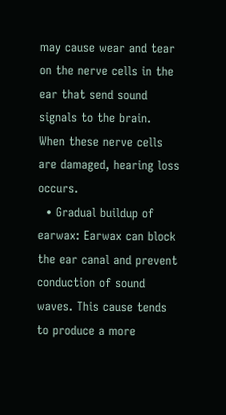may cause wear and tear on the nerve cells in the ear that send sound signals to the brain. When these nerve cells are damaged, hearing loss occurs.
  • Gradual buildup of earwax: Earwax can block the ear canal and prevent conduction of sound waves. This cause tends to produce a more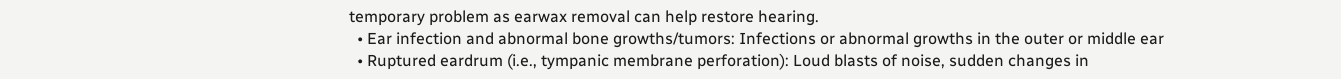temporary problem as earwax removal can help restore hearing.
  • Ear infection and abnormal bone growths/tumors: Infections or abnormal growths in the outer or middle ear
  • Ruptured eardrum (i.e., tympanic membrane perforation): Loud blasts of noise, sudden changes in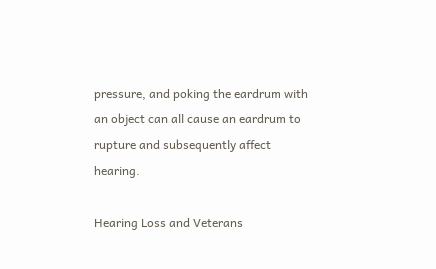pressure, and poking the eardrum with an object can all cause an eardrum to rupture and subsequently affect hearing.

Hearing Loss and Veterans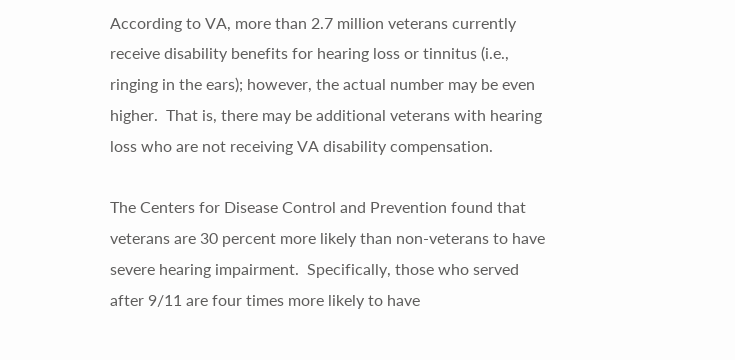According to VA, more than 2.7 million veterans currently receive disability benefits for hearing loss or tinnitus (i.e., ringing in the ears); however, the actual number may be even higher.  That is, there may be additional veterans with hearing loss who are not receiving VA disability compensation.

The Centers for Disease Control and Prevention found that veterans are 30 percent more likely than non-veterans to have severe hearing impairment.  Specifically, those who served after 9/11 are four times more likely to have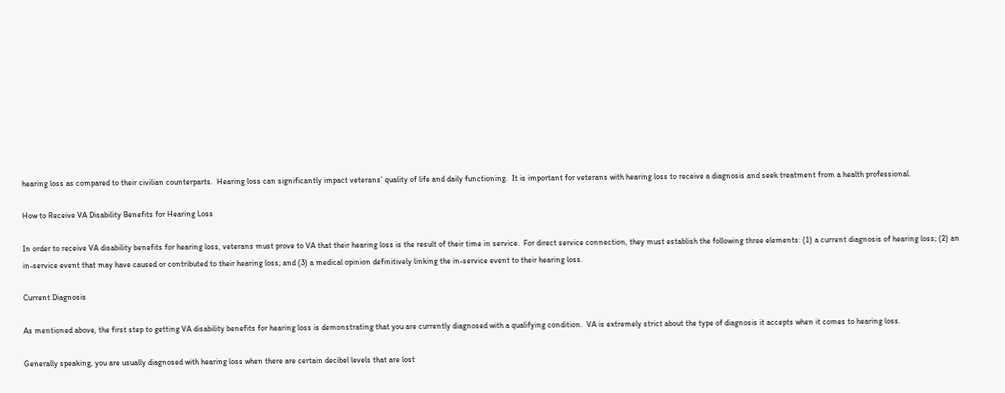hearing loss as compared to their civilian counterparts.  Hearing loss can significantly impact veterans’ quality of life and daily functioning.  It is important for veterans with hearing loss to receive a diagnosis and seek treatment from a health professional.

How to Receive VA Disability Benefits for Hearing Loss

In order to receive VA disability benefits for hearing loss, veterans must prove to VA that their hearing loss is the result of their time in service.  For direct service connection, they must establish the following three elements: (1) a current diagnosis of hearing loss; (2) an in-service event that may have caused or contributed to their hearing loss; and (3) a medical opinion definitively linking the in-service event to their hearing loss.

Current Diagnosis

As mentioned above, the first step to getting VA disability benefits for hearing loss is demonstrating that you are currently diagnosed with a qualifying condition.  VA is extremely strict about the type of diagnosis it accepts when it comes to hearing loss.

Generally speaking, you are usually diagnosed with hearing loss when there are certain decibel levels that are lost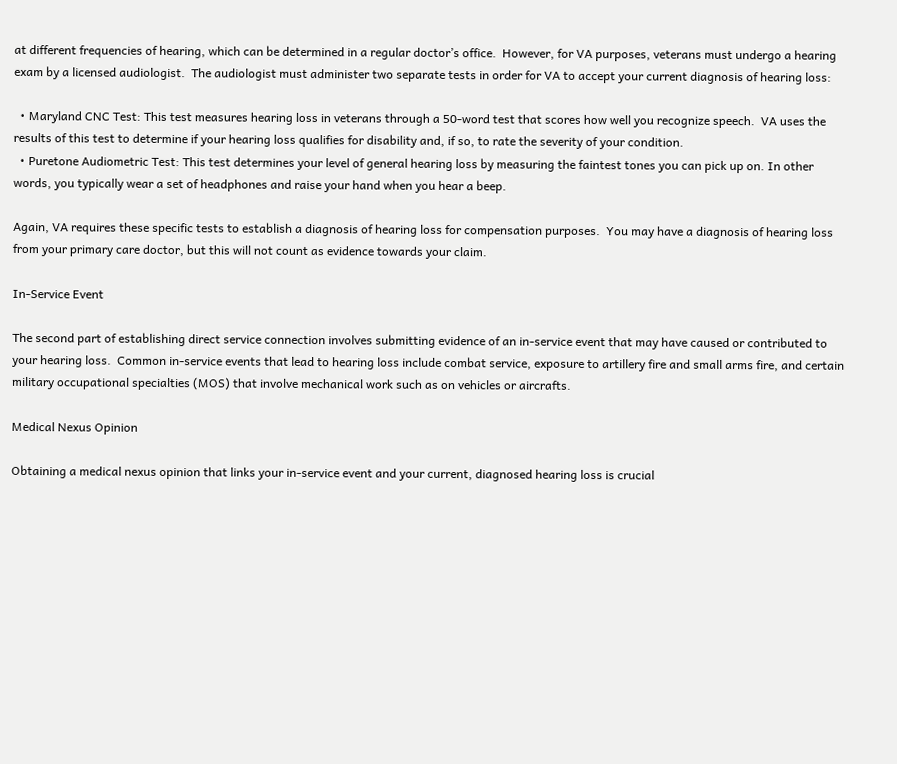at different frequencies of hearing, which can be determined in a regular doctor’s office.  However, for VA purposes, veterans must undergo a hearing exam by a licensed audiologist.  The audiologist must administer two separate tests in order for VA to accept your current diagnosis of hearing loss:

  • Maryland CNC Test: This test measures hearing loss in veterans through a 50-word test that scores how well you recognize speech.  VA uses the results of this test to determine if your hearing loss qualifies for disability and, if so, to rate the severity of your condition.
  • Puretone Audiometric Test: This test determines your level of general hearing loss by measuring the faintest tones you can pick up on. In other words, you typically wear a set of headphones and raise your hand when you hear a beep.

Again, VA requires these specific tests to establish a diagnosis of hearing loss for compensation purposes.  You may have a diagnosis of hearing loss from your primary care doctor, but this will not count as evidence towards your claim.

In-Service Event

The second part of establishing direct service connection involves submitting evidence of an in-service event that may have caused or contributed to your hearing loss.  Common in-service events that lead to hearing loss include combat service, exposure to artillery fire and small arms fire, and certain military occupational specialties (MOS) that involve mechanical work such as on vehicles or aircrafts.

Medical Nexus Opinion

Obtaining a medical nexus opinion that links your in-service event and your current, diagnosed hearing loss is crucial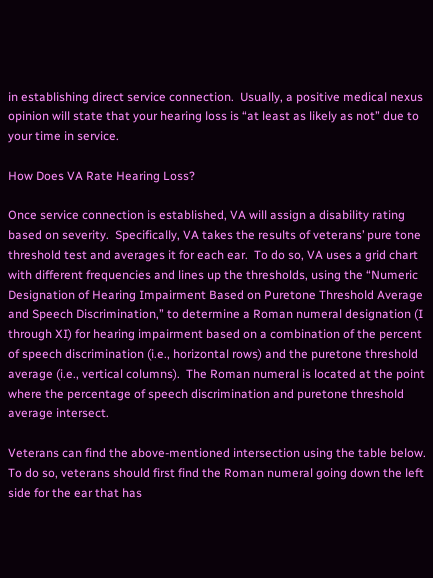in establishing direct service connection.  Usually, a positive medical nexus opinion will state that your hearing loss is “at least as likely as not” due to your time in service.

How Does VA Rate Hearing Loss?

Once service connection is established, VA will assign a disability rating based on severity.  Specifically, VA takes the results of veterans’ pure tone threshold test and averages it for each ear.  To do so, VA uses a grid chart with different frequencies and lines up the thresholds, using the “Numeric Designation of Hearing Impairment Based on Puretone Threshold Average and Speech Discrimination,” to determine a Roman numeral designation (I through XI) for hearing impairment based on a combination of the percent of speech discrimination (i.e., horizontal rows) and the puretone threshold average (i.e., vertical columns).  The Roman numeral is located at the point where the percentage of speech discrimination and puretone threshold average intersect.

Veterans can find the above-mentioned intersection using the table below.  To do so, veterans should first find the Roman numeral going down the left side for the ear that has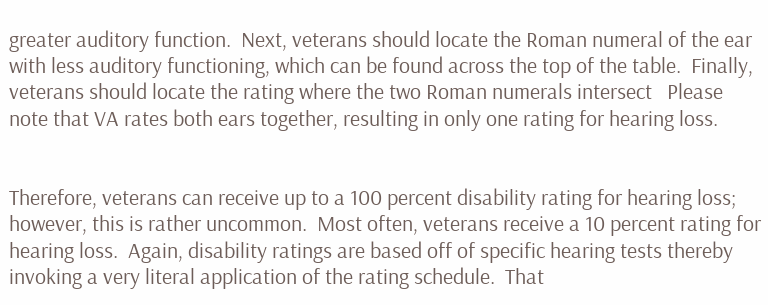greater auditory function.  Next, veterans should locate the Roman numeral of the ear with less auditory functioning, which can be found across the top of the table.  Finally, veterans should locate the rating where the two Roman numerals intersect   Please note that VA rates both ears together, resulting in only one rating for hearing loss.


Therefore, veterans can receive up to a 100 percent disability rating for hearing loss; however, this is rather uncommon.  Most often, veterans receive a 10 percent rating for hearing loss.  Again, disability ratings are based off of specific hearing tests thereby invoking a very literal application of the rating schedule.  That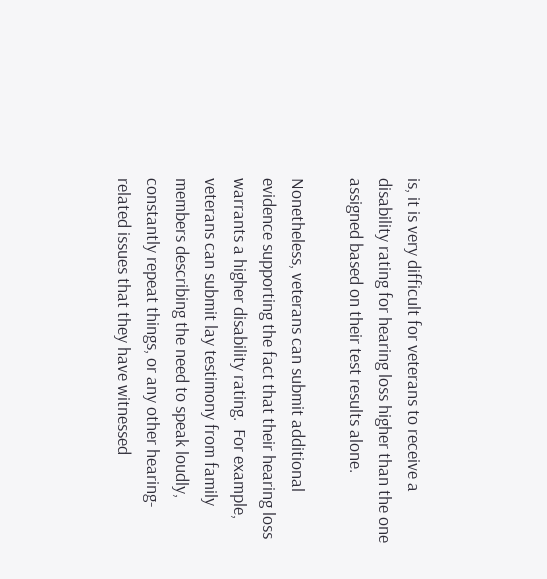is, it is very difficult for veterans to receive a disability rating for hearing loss higher than the one assigned based on their test results alone.

Nonetheless, veterans can submit additional evidence supporting the fact that their hearing loss warrants a higher disability rating.  For example, veterans can submit lay testimony from family members describing the need to speak loudly, constantly repeat things, or any other hearing-related issues that they have witnessed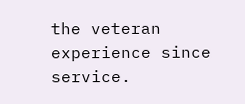the veteran experience since service.